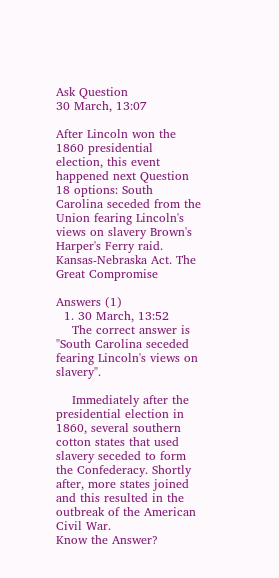Ask Question
30 March, 13:07

After Lincoln won the 1860 presidential election, this event happened next Question 18 options: South Carolina seceded from the Union fearing Lincoln's views on slavery Brown's Harper's Ferry raid. Kansas-Nebraska Act. The Great Compromise

Answers (1)
  1. 30 March, 13:52
    The correct answer is "South Carolina seceded fearing Lincoln's views on slavery".

    Immediately after the presidential election in 1860, several southern cotton states that used slavery seceded to form the Confederacy. Shortly after, more states joined and this resulted in the outbreak of the American Civil War.
Know the Answer?